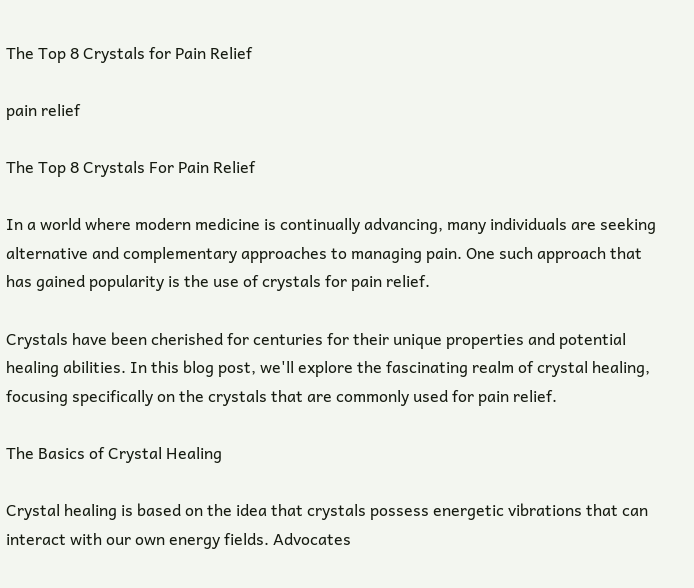The Top 8 Crystals for Pain Relief

pain relief

The Top 8 Crystals For Pain Relief

In a world where modern medicine is continually advancing, many individuals are seeking alternative and complementary approaches to managing pain. One such approach that has gained popularity is the use of crystals for pain relief.

Crystals have been cherished for centuries for their unique properties and potential healing abilities. In this blog post, we'll explore the fascinating realm of crystal healing, focusing specifically on the crystals that are commonly used for pain relief.

The Basics of Crystal Healing

Crystal healing is based on the idea that crystals possess energetic vibrations that can interact with our own energy fields. Advocates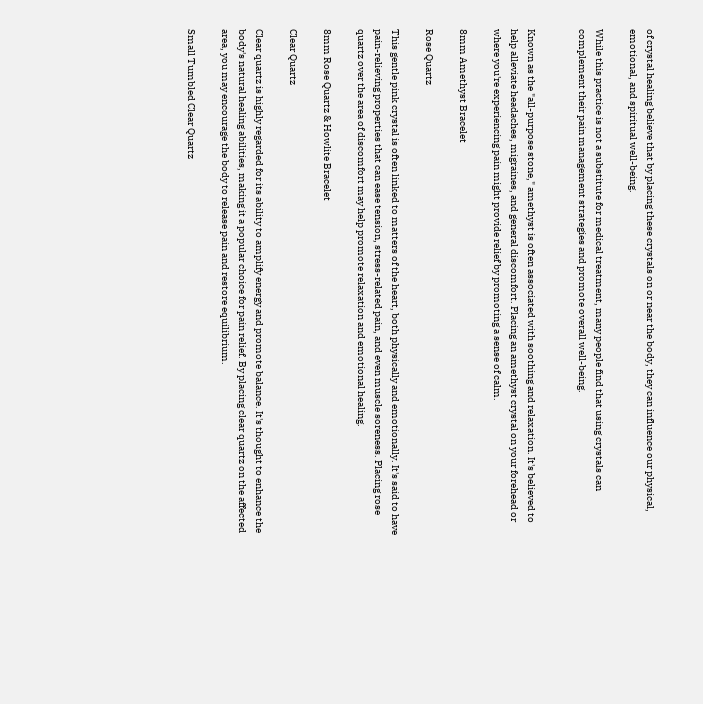of crystal healing believe that by placing these crystals on or near the body, they can influence our physical, emotional, and spiritual well-being.

While this practice is not a substitute for medical treatment, many people find that using crystals can complement their pain management strategies and promote overall well-being.


Known as the "all-purpose stone," amethyst is often associated with soothing and relaxation. It's believed to help alleviate headaches, migraines, and general discomfort. Placing an amethyst crystal on your forehead or where you're experiencing pain might provide relief by promoting a sense of calm.

8mm Amethyst Bracelet

Rose Quartz

This gentle pink crystal is often linked to matters of the heart, both physically and emotionally. It's said to have pain-relieving properties that can ease tension, stress-related pain, and even muscle soreness. Placing rose quartz over the area of discomfort may help promote relaxation and emotional healing.

8mm Rose Quartz & Howlite Bracelet

Clear Quartz

Clear quartz is highly regarded for its ability to amplify energy and promote balance. It's thought to enhance the body's natural healing abilities, making it a popular choice for pain relief. By placing clear quartz on the affected area, you may encourage the body to release pain and restore equilibrium.

Small Tumbled Clear Quartz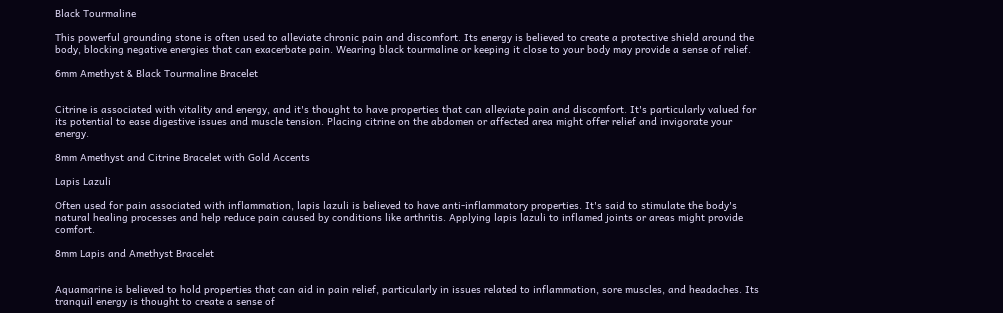Black Tourmaline

This powerful grounding stone is often used to alleviate chronic pain and discomfort. Its energy is believed to create a protective shield around the body, blocking negative energies that can exacerbate pain. Wearing black tourmaline or keeping it close to your body may provide a sense of relief.

6mm Amethyst & Black Tourmaline Bracelet


Citrine is associated with vitality and energy, and it's thought to have properties that can alleviate pain and discomfort. It's particularly valued for its potential to ease digestive issues and muscle tension. Placing citrine on the abdomen or affected area might offer relief and invigorate your energy.

8mm Amethyst and Citrine Bracelet with Gold Accents

Lapis Lazuli

Often used for pain associated with inflammation, lapis lazuli is believed to have anti-inflammatory properties. It's said to stimulate the body's natural healing processes and help reduce pain caused by conditions like arthritis. Applying lapis lazuli to inflamed joints or areas might provide comfort.

8mm Lapis and Amethyst Bracelet


Aquamarine is believed to hold properties that can aid in pain relief, particularly in issues related to inflammation, sore muscles, and headaches. Its tranquil energy is thought to create a sense of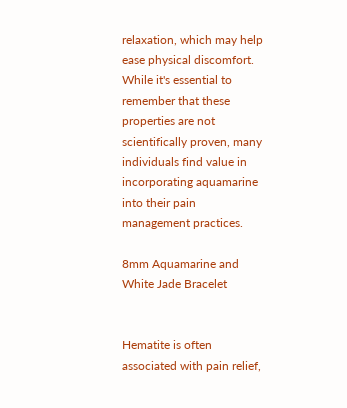relaxation, which may help ease physical discomfort. While it's essential to remember that these properties are not scientifically proven, many individuals find value in incorporating aquamarine into their pain management practices.

8mm Aquamarine and White Jade Bracelet


Hematite is often associated with pain relief,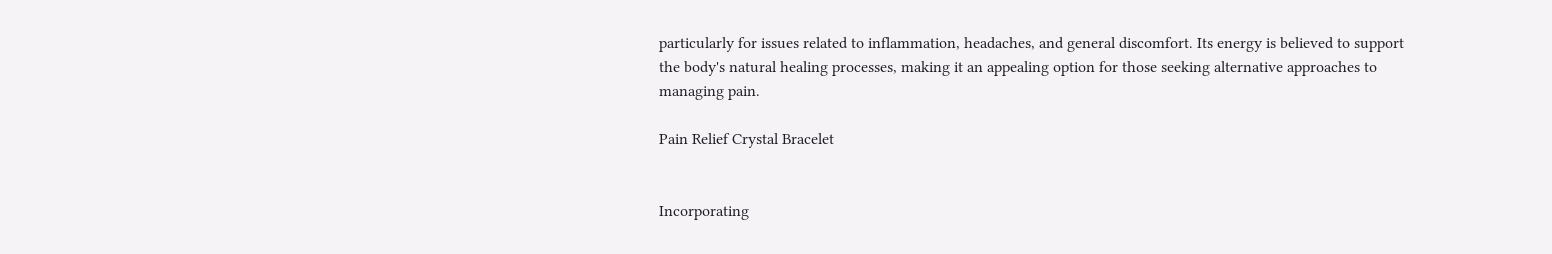particularly for issues related to inflammation, headaches, and general discomfort. Its energy is believed to support the body's natural healing processes, making it an appealing option for those seeking alternative approaches to managing pain.

Pain Relief Crystal Bracelet


Incorporating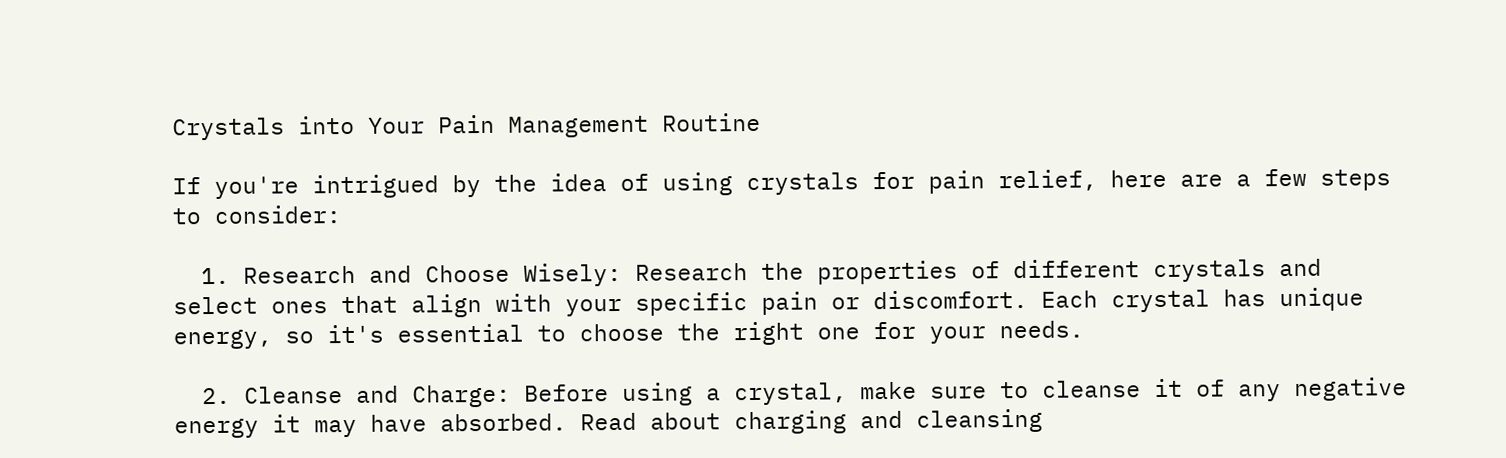Crystals into Your Pain Management Routine

If you're intrigued by the idea of using crystals for pain relief, here are a few steps to consider:

  1. Research and Choose Wisely: Research the properties of different crystals and select ones that align with your specific pain or discomfort. Each crystal has unique energy, so it's essential to choose the right one for your needs.

  2. Cleanse and Charge: Before using a crystal, make sure to cleanse it of any negative energy it may have absorbed. Read about charging and cleansing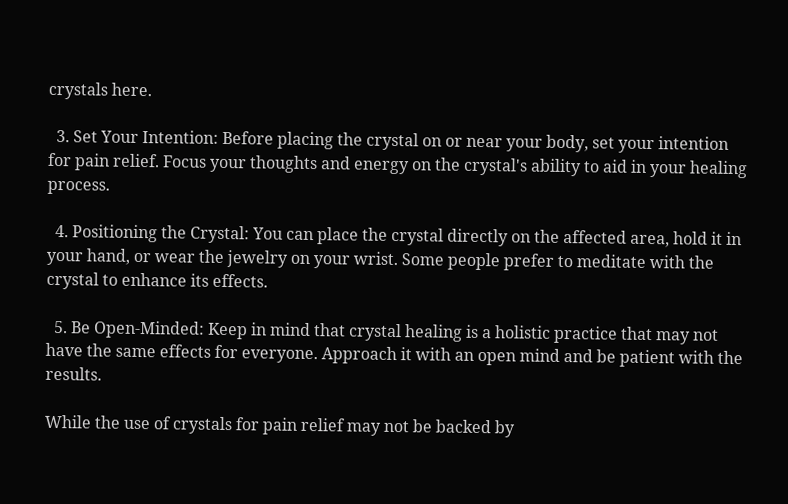crystals here.

  3. Set Your Intention: Before placing the crystal on or near your body, set your intention for pain relief. Focus your thoughts and energy on the crystal's ability to aid in your healing process.

  4. Positioning the Crystal: You can place the crystal directly on the affected area, hold it in your hand, or wear the jewelry on your wrist. Some people prefer to meditate with the crystal to enhance its effects.

  5. Be Open-Minded: Keep in mind that crystal healing is a holistic practice that may not have the same effects for everyone. Approach it with an open mind and be patient with the results.

While the use of crystals for pain relief may not be backed by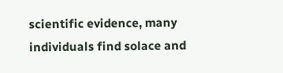scientific evidence, many individuals find solace and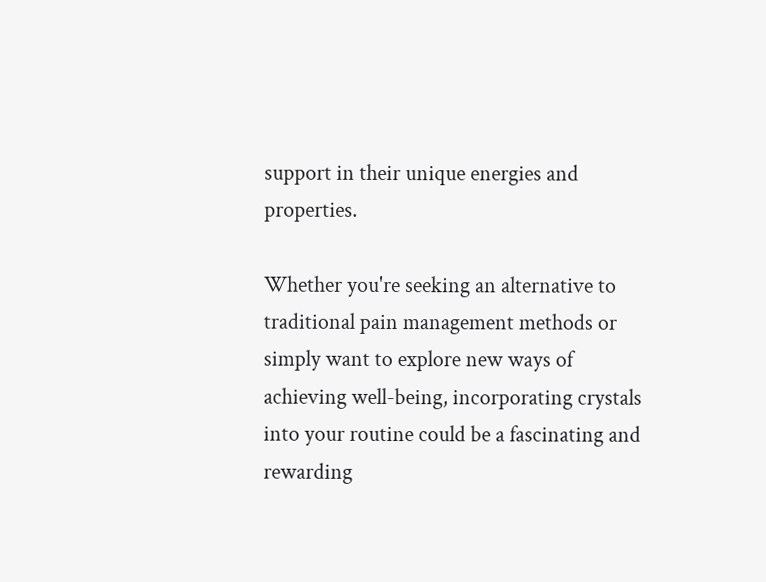support in their unique energies and properties.

Whether you're seeking an alternative to traditional pain management methods or simply want to explore new ways of achieving well-being, incorporating crystals into your routine could be a fascinating and rewarding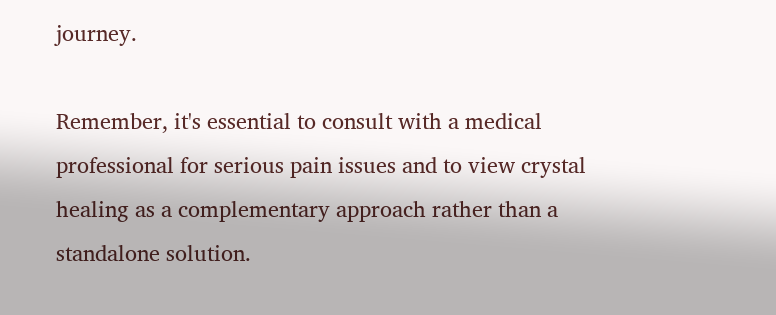journey.

Remember, it's essential to consult with a medical professional for serious pain issues and to view crystal healing as a complementary approach rather than a standalone solution.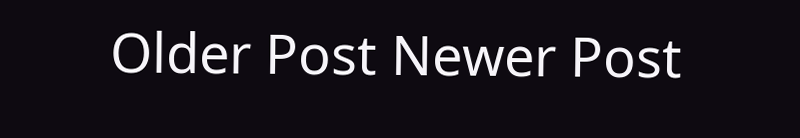Older Post Newer Post